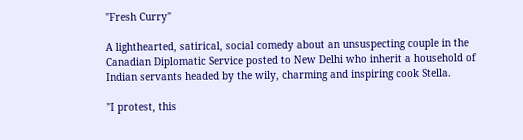"Fresh Curry"

A lighthearted, satirical, social comedy about an unsuspecting couple in the Canadian Diplomatic Service posted to New Delhi who inherit a household of Indian servants headed by the wily, charming and inspiring cook Stella.

"I protest, this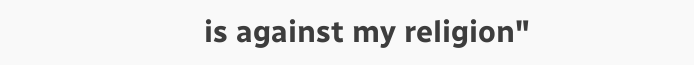is against my religion"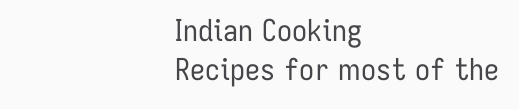Indian Cooking
Recipes for most of the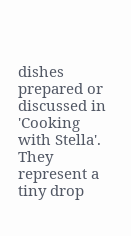dishes prepared or discussed in 'Cooking with Stella'. They represent a tiny drop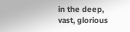in the deep, vast, glorious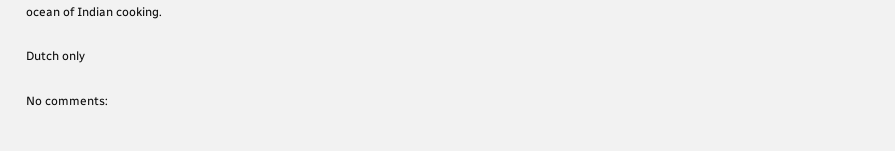ocean of Indian cooking.

Dutch only

No comments: